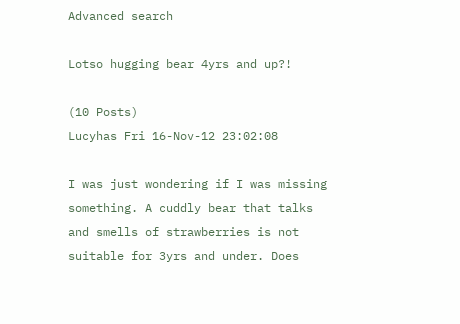Advanced search

Lotso hugging bear 4yrs and up?!

(10 Posts)
Lucyhas Fri 16-Nov-12 23:02:08

I was just wondering if I was missing something. A cuddly bear that talks and smells of strawberries is not suitable for 3yrs and under. Does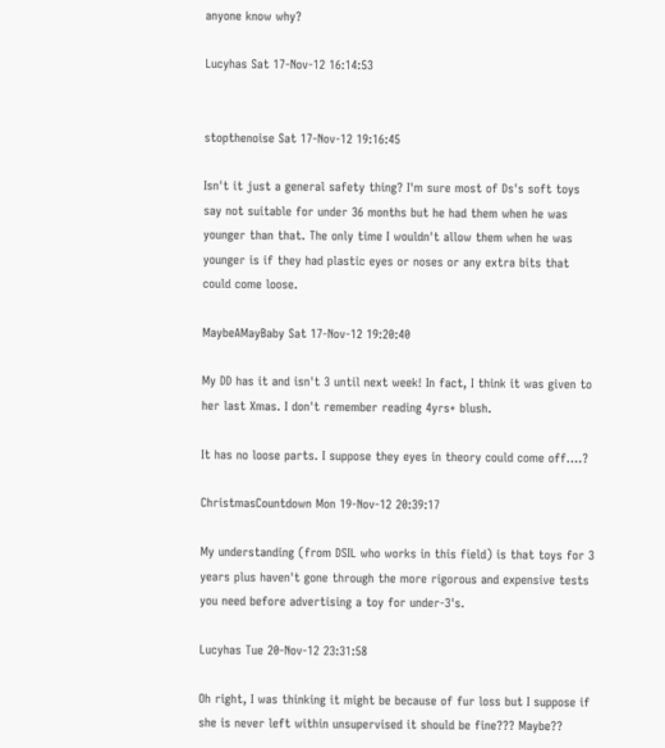anyone know why?

Lucyhas Sat 17-Nov-12 16:14:53


stopthenoise Sat 17-Nov-12 19:16:45

Isn't it just a general safety thing? I'm sure most of Ds's soft toys say not suitable for under 36 months but he had them when he was younger than that. The only time I wouldn't allow them when he was younger is if they had plastic eyes or noses or any extra bits that could come loose.

MaybeAMayBaby Sat 17-Nov-12 19:20:40

My DD has it and isn't 3 until next week! In fact, I think it was given to her last Xmas. I don't remember reading 4yrs+ blush.

It has no loose parts. I suppose they eyes in theory could come off....?

ChristmasCountdown Mon 19-Nov-12 20:39:17

My understanding (from DSIL who works in this field) is that toys for 3 years plus haven't gone through the more rigorous and expensive tests you need before advertising a toy for under-3's.

Lucyhas Tue 20-Nov-12 23:31:58

Oh right, I was thinking it might be because of fur loss but I suppose if she is never left within unsupervised it should be fine??? Maybe??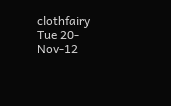clothfairy Tue 20-Nov-12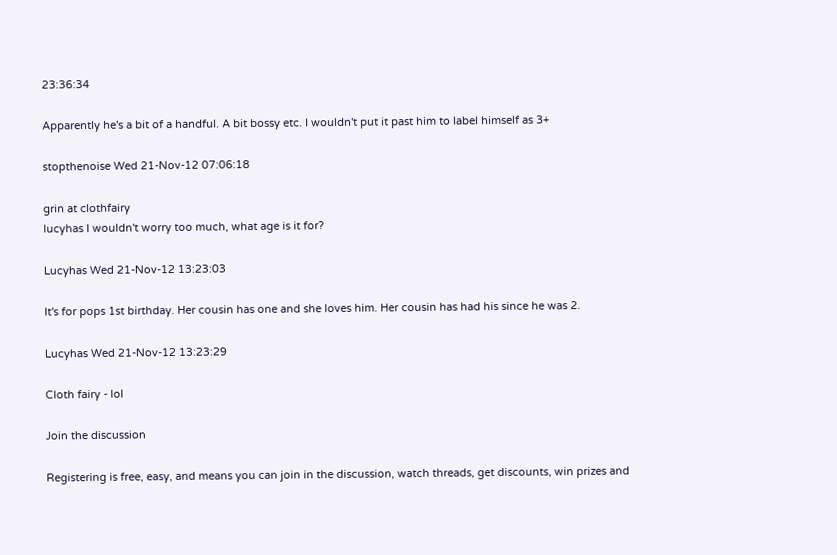23:36:34

Apparently he's a bit of a handful. A bit bossy etc. I wouldn't put it past him to label himself as 3+

stopthenoise Wed 21-Nov-12 07:06:18

grin at clothfairy
lucyhas I wouldn't worry too much, what age is it for?

Lucyhas Wed 21-Nov-12 13:23:03

It's for pops 1st birthday. Her cousin has one and she loves him. Her cousin has had his since he was 2.

Lucyhas Wed 21-Nov-12 13:23:29

Cloth fairy - lol

Join the discussion

Registering is free, easy, and means you can join in the discussion, watch threads, get discounts, win prizes and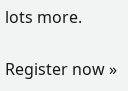lots more.

Register now »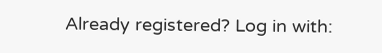Already registered? Log in with: